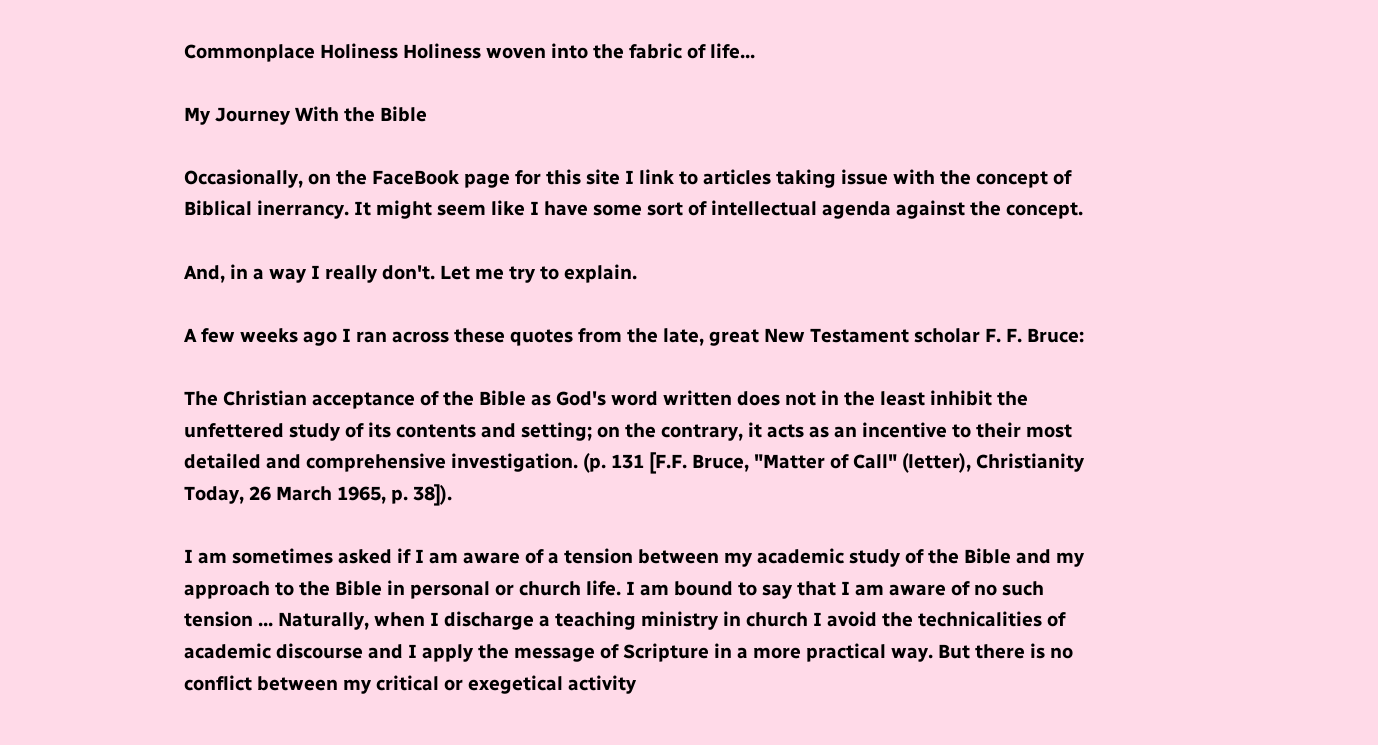Commonplace Holiness Holiness woven into the fabric of life...

My Journey With the Bible

Occasionally, on the FaceBook page for this site I link to articles taking issue with the concept of Biblical inerrancy. It might seem like I have some sort of intellectual agenda against the concept.

And, in a way I really don't. Let me try to explain.

A few weeks ago I ran across these quotes from the late, great New Testament scholar F. F. Bruce:

The Christian acceptance of the Bible as God's word written does not in the least inhibit the unfettered study of its contents and setting; on the contrary, it acts as an incentive to their most detailed and comprehensive investigation. (p. 131 [F.F. Bruce, "Matter of Call" (letter), Christianity Today, 26 March 1965, p. 38]).

I am sometimes asked if I am aware of a tension between my academic study of the Bible and my approach to the Bible in personal or church life. I am bound to say that I am aware of no such tension ... Naturally, when I discharge a teaching ministry in church I avoid the technicalities of academic discourse and I apply the message of Scripture in a more practical way. But there is no conflict between my critical or exegetical activity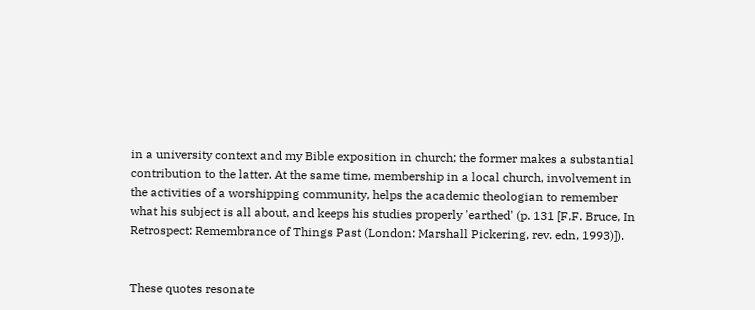in a university context and my Bible exposition in church; the former makes a substantial contribution to the latter. At the same time, membership in a local church, involvement in the activities of a worshipping community, helps the academic theologian to remember what his subject is all about, and keeps his studies properly 'earthed' (p. 131 [F.F. Bruce, In Retrospect: Remembrance of Things Past (London: Marshall Pickering, rev. edn, 1993)]).


These quotes resonate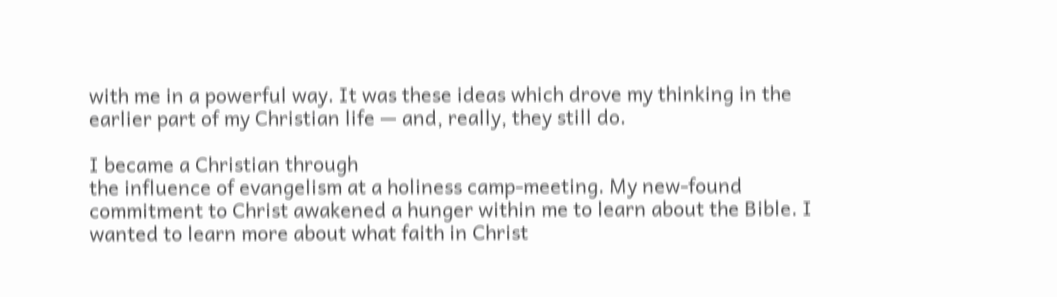with me in a powerful way. It was these ideas which drove my thinking in the earlier part of my Christian life — and, really, they still do.

I became a Christian through
the influence of evangelism at a holiness camp-meeting. My new-found commitment to Christ awakened a hunger within me to learn about the Bible. I wanted to learn more about what faith in Christ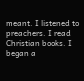meant. I listened to preachers. I read Christian books. I began a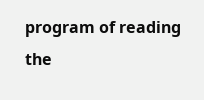program of reading the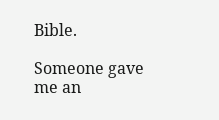Bible.

Someone gave me an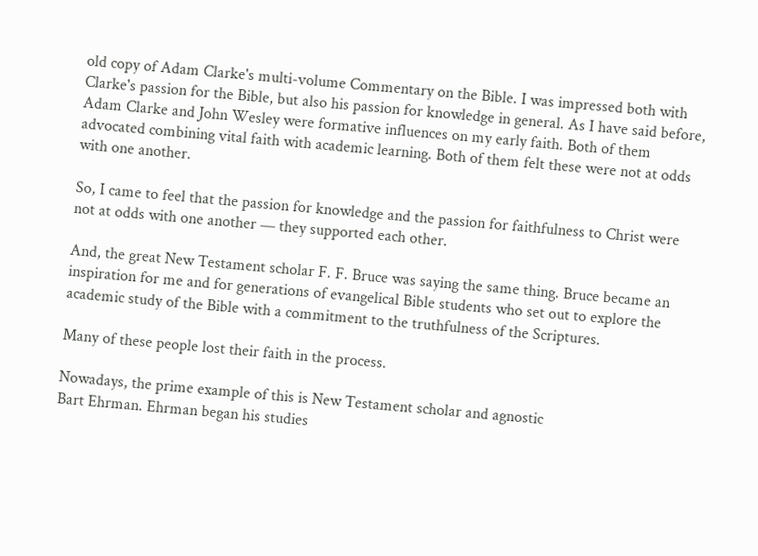old copy of Adam Clarke's multi-volume Commentary on the Bible. I was impressed both with Clarke's passion for the Bible, but also his passion for knowledge in general. As I have said before, Adam Clarke and John Wesley were formative influences on my early faith. Both of them advocated combining vital faith with academic learning. Both of them felt these were not at odds with one another.

So, I came to feel that the passion for knowledge and the passion for faithfulness to Christ were not at odds with one another — they supported each other.

And, the great New Testament scholar F. F. Bruce was saying the same thing. Bruce became an inspiration for me and for generations of evangelical Bible students who set out to explore the academic study of the Bible with a commitment to the truthfulness of the Scriptures.

Many of these people lost their faith in the process.

Nowadays, the prime example of this is New Testament scholar and agnostic
Bart Ehrman. Ehrman began his studies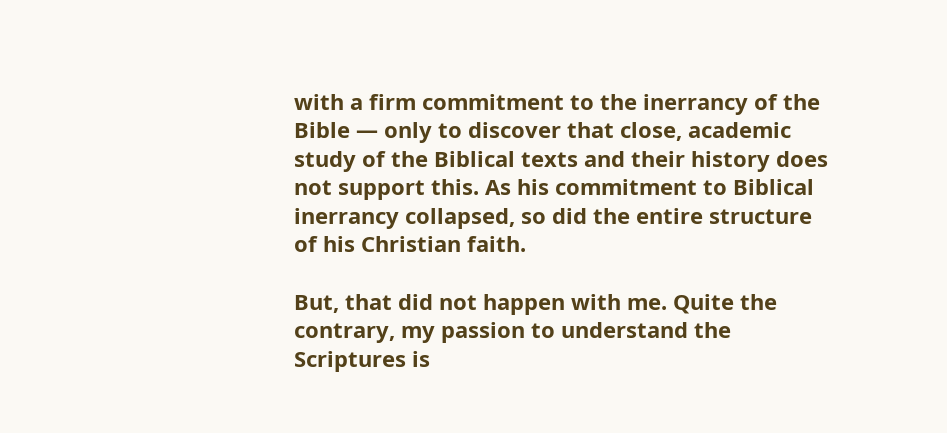with a firm commitment to the inerrancy of the Bible — only to discover that close, academic study of the Biblical texts and their history does not support this. As his commitment to Biblical inerrancy collapsed, so did the entire structure of his Christian faith.

But, that did not happen with me. Quite the contrary, my passion to understand the Scriptures is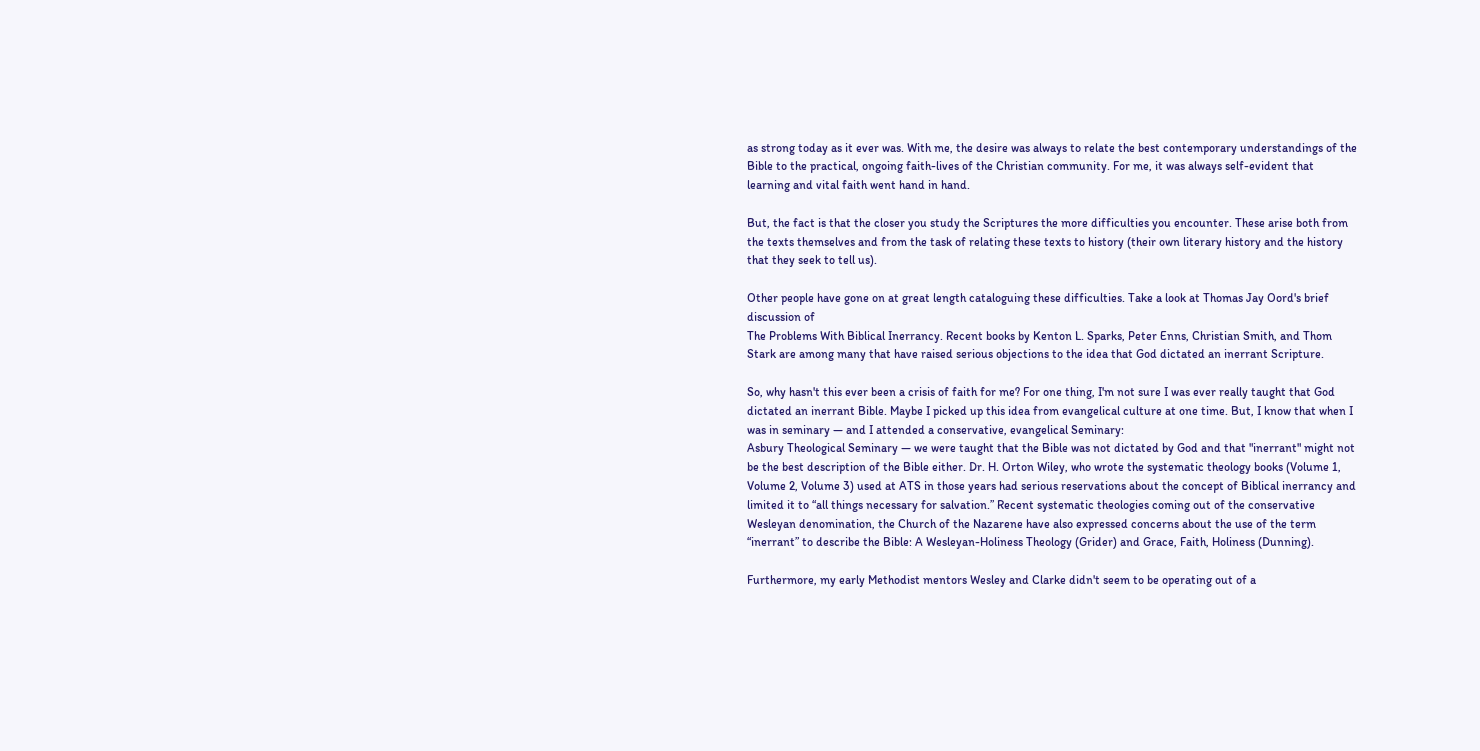as strong today as it ever was. With me, the desire was always to relate the best contemporary understandings of the Bible to the practical, ongoing faith-lives of the Christian community. For me, it was always self-evident that learning and vital faith went hand in hand.

But, the fact is that the closer you study the Scriptures the more difficulties you encounter. These arise both from the texts themselves and from the task of relating these texts to history (their own literary history and the history that they seek to tell us).

Other people have gone on at great length cataloguing these difficulties. Take a look at Thomas Jay Oord's brief discussion of
The Problems With Biblical Inerrancy. Recent books by Kenton L. Sparks, Peter Enns, Christian Smith, and Thom Stark are among many that have raised serious objections to the idea that God dictated an inerrant Scripture.

So, why hasn't this ever been a crisis of faith for me? For one thing, I'm not sure I was ever really taught that God dictated an inerrant Bible. Maybe I picked up this idea from evangelical culture at one time. But, I know that when I was in seminary — and I attended a conservative, evangelical Seminary:
Asbury Theological Seminary — we were taught that the Bible was not dictated by God and that "inerrant" might not be the best description of the Bible either. Dr. H. Orton Wiley, who wrote the systematic theology books (Volume 1, Volume 2, Volume 3) used at ATS in those years had serious reservations about the concept of Biblical inerrancy and limited it to “all things necessary for salvation.” Recent systematic theologies coming out of the conservative Wesleyan denomination, the Church of the Nazarene have also expressed concerns about the use of the term “inerrant” to describe the Bible: A Wesleyan-Holiness Theology (Grider) and Grace, Faith, Holiness (Dunning).

Furthermore, my early Methodist mentors Wesley and Clarke didn't seem to be operating out of a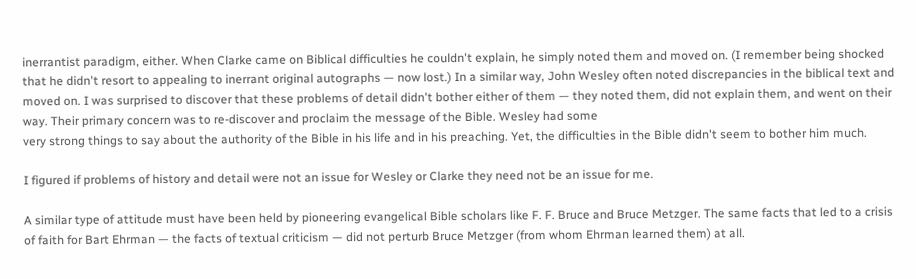inerrantist paradigm, either. When Clarke came on Biblical difficulties he couldn't explain, he simply noted them and moved on. (I remember being shocked that he didn't resort to appealing to inerrant original autographs — now lost.) In a similar way, John Wesley often noted discrepancies in the biblical text and moved on. I was surprised to discover that these problems of detail didn't bother either of them — they noted them, did not explain them, and went on their way. Their primary concern was to re-discover and proclaim the message of the Bible. Wesley had some
very strong things to say about the authority of the Bible in his life and in his preaching. Yet, the difficulties in the Bible didn't seem to bother him much.

I figured if problems of history and detail were not an issue for Wesley or Clarke they need not be an issue for me.

A similar type of attitude must have been held by pioneering evangelical Bible scholars like F. F. Bruce and Bruce Metzger. The same facts that led to a crisis of faith for Bart Ehrman — the facts of textual criticism — did not perturb Bruce Metzger (from whom Ehrman learned them) at all.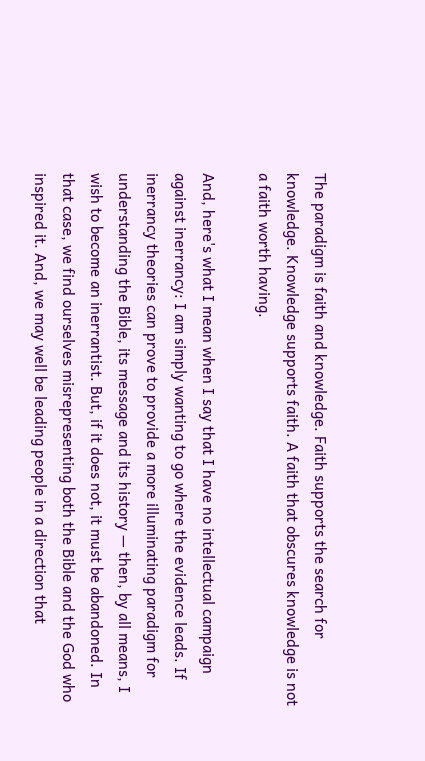The paradigm is faith and knowledge. Faith supports the search for knowledge. Knowledge supports faith. A faith that obscures knowledge is not a faith worth having.

And, here's what I mean when I say that I have no intellectual campaign against inerrancy: I am simply wanting to go where the evidence leads. If inerrancy theories can prove to provide a more illuminating paradigm for understanding the Bible, its message and its history — then, by all means, I wish to become an inerrantist. But, if it does not, it must be abandoned. In that case, we find ourselves misrepresenting both the Bible and the God who inspired it. And, we may well be leading people in a direction that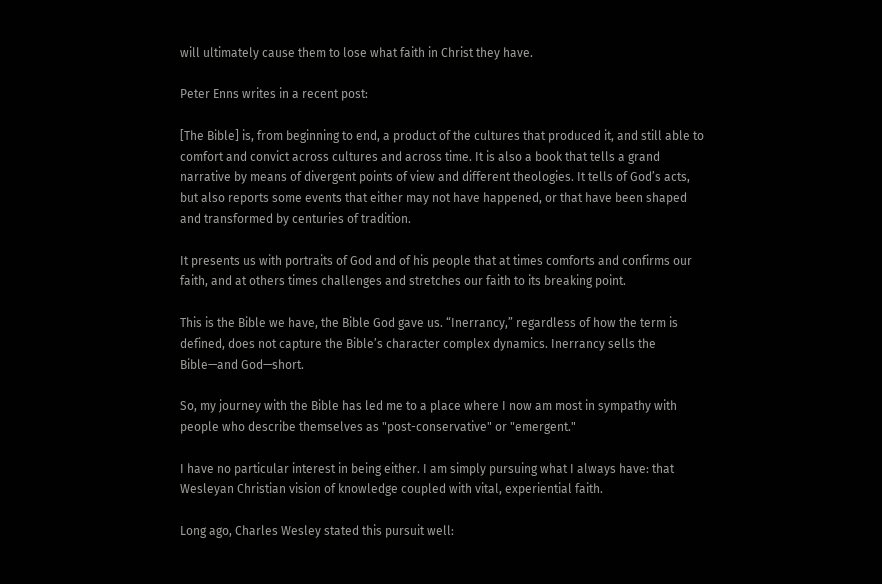will ultimately cause them to lose what faith in Christ they have.

Peter Enns writes in a recent post:

[The Bible] is, from beginning to end, a product of the cultures that produced it, and still able to comfort and convict across cultures and across time. It is also a book that tells a grand narrative by means of divergent points of view and different theologies. It tells of God’s acts, but also reports some events that either may not have happened, or that have been shaped and transformed by centuries of tradition.

It presents us with portraits of God and of his people that at times comforts and confirms our faith, and at others times challenges and stretches our faith to its breaking point.

This is the Bible we have, the Bible God gave us. “Inerrancy,” regardless of how the term is defined, does not capture the Bible’s character complex dynamics. Inerrancy sells the Bible—and God—short.

So, my journey with the Bible has led me to a place where I now am most in sympathy with people who describe themselves as "post-conservative" or "emergent."

I have no particular interest in being either. I am simply pursuing what I always have: that Wesleyan Christian vision of knowledge coupled with vital, experiential faith.

Long ago, Charles Wesley stated this pursuit well: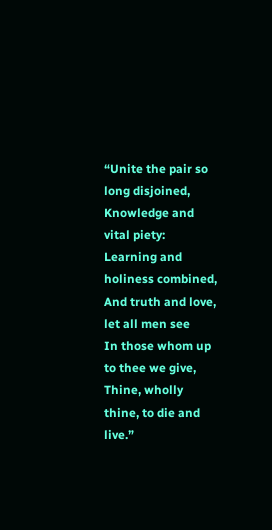“Unite the pair so long disjoined,
Knowledge and vital piety:
Learning and holiness combined,
And truth and love, let all men see
In those whom up to thee we give,
Thine, wholly thine, to die and live.”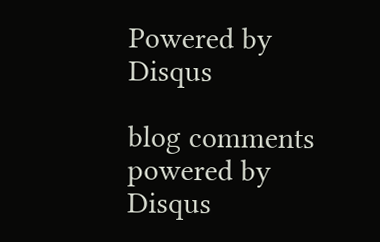Powered by Disqus

blog comments powered by Disqus